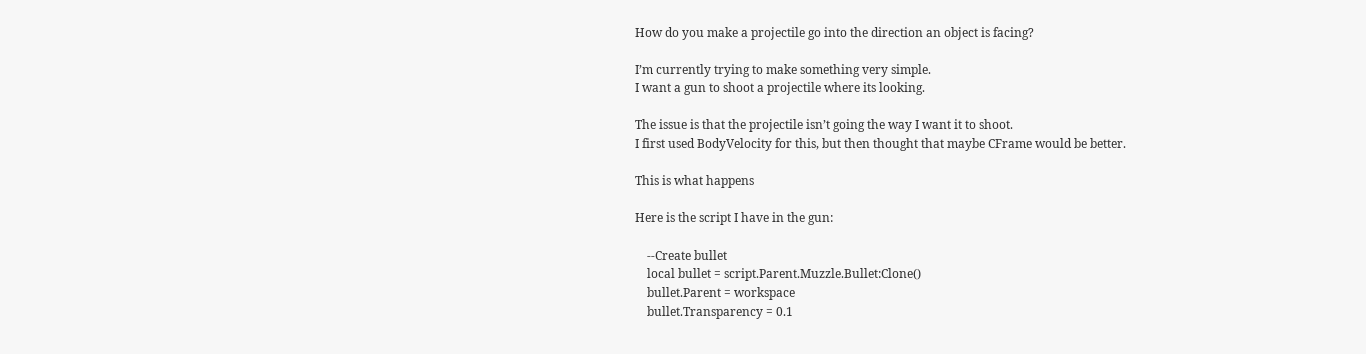How do you make a projectile go into the direction an object is facing?

I’m currently trying to make something very simple.
I want a gun to shoot a projectile where its looking.

The issue is that the projectile isn’t going the way I want it to shoot.
I first used BodyVelocity for this, but then thought that maybe CFrame would be better.

This is what happens

Here is the script I have in the gun:

    --Create bullet
    local bullet = script.Parent.Muzzle.Bullet:Clone()
    bullet.Parent = workspace
    bullet.Transparency = 0.1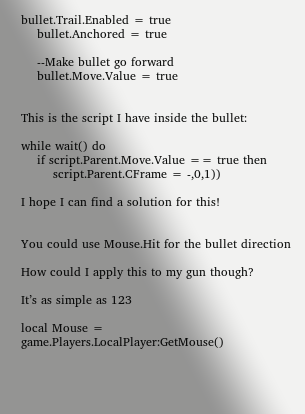bullet.Trail.Enabled = true
    bullet.Anchored = true

    --Make bullet go forward
    bullet.Move.Value = true


This is the script I have inside the bullet:

while wait() do
    if script.Parent.Move.Value == true then
        script.Parent.CFrame = -,0,1))

I hope I can find a solution for this!


You could use Mouse.Hit for the bullet direction

How could I apply this to my gun though?

It’s as simple as 123

local Mouse = game.Players.LocalPlayer:GetMouse()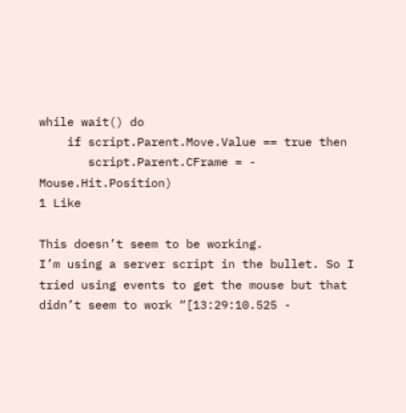while wait() do
    if script.Parent.Move.Value == true then
       script.Parent.CFrame = - Mouse.Hit.Position)
1 Like

This doesn’t seem to be working.
I’m using a server script in the bullet. So I tried using events to get the mouse but that didn’t seem to work “[13:29:10.525 -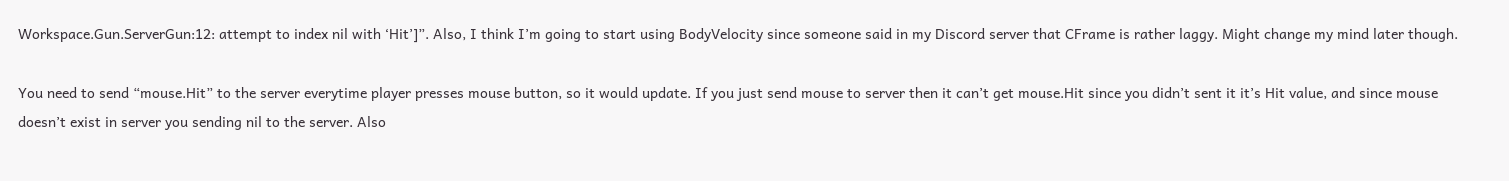Workspace.Gun.ServerGun:12: attempt to index nil with ‘Hit’]”. Also, I think I’m going to start using BodyVelocity since someone said in my Discord server that CFrame is rather laggy. Might change my mind later though.

You need to send “mouse.Hit” to the server everytime player presses mouse button, so it would update. If you just send mouse to server then it can’t get mouse.Hit since you didn’t sent it it’s Hit value, and since mouse doesn’t exist in server you sending nil to the server. Also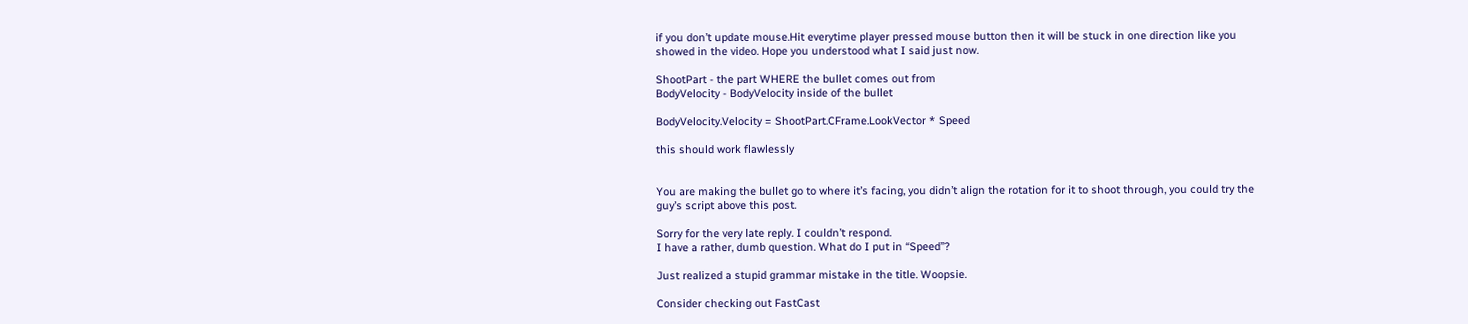if you don’t update mouse.Hit everytime player pressed mouse button then it will be stuck in one direction like you showed in the video. Hope you understood what I said just now.

ShootPart - the part WHERE the bullet comes out from
BodyVelocity - BodyVelocity inside of the bullet

BodyVelocity.Velocity = ShootPart.CFrame.LookVector * Speed

this should work flawlessly


You are making the bullet go to where it’s facing, you didn’t align the rotation for it to shoot through, you could try the guy’s script above this post.

Sorry for the very late reply. I couldn’t respond.
I have a rather, dumb question. What do I put in “Speed”?

Just realized a stupid grammar mistake in the title. Woopsie.

Consider checking out FastCast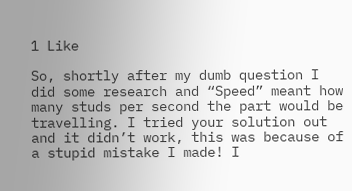1 Like

So, shortly after my dumb question I did some research and “Speed” meant how many studs per second the part would be travelling. I tried your solution out and it didn’t work, this was because of a stupid mistake I made! I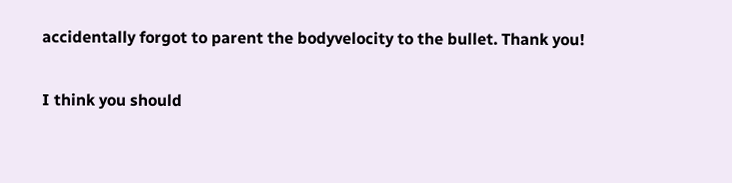accidentally forgot to parent the bodyvelocity to the bullet. Thank you!

I think you should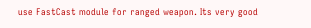use FastCast module for ranged weapon. Its very good